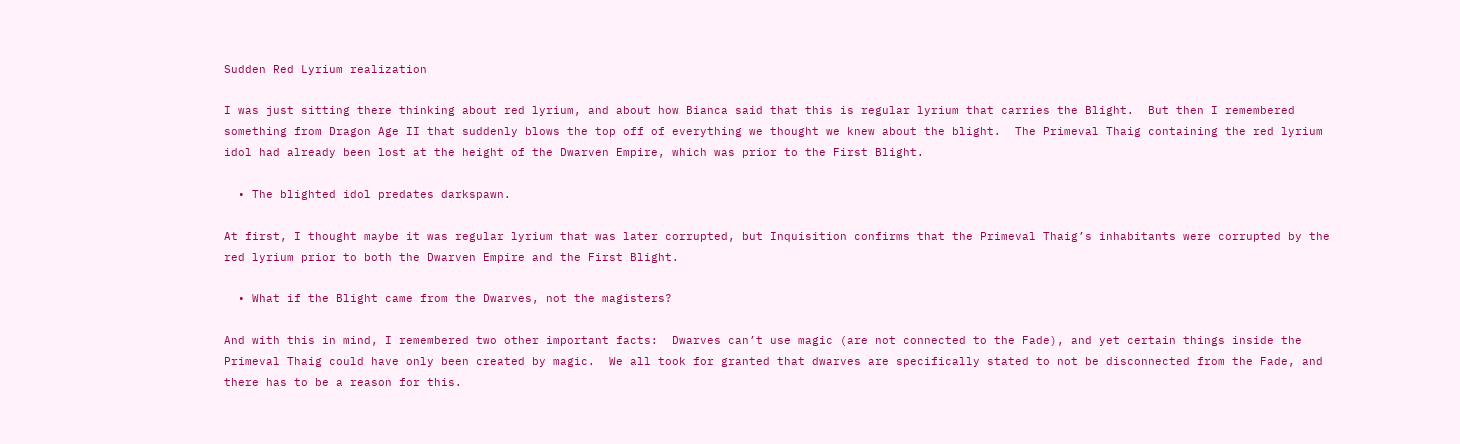Sudden Red Lyrium realization

I was just sitting there thinking about red lyrium, and about how Bianca said that this is regular lyrium that carries the Blight.  But then I remembered something from Dragon Age II that suddenly blows the top off of everything we thought we knew about the blight.  The Primeval Thaig containing the red lyrium idol had already been lost at the height of the Dwarven Empire, which was prior to the First Blight.

  • The blighted idol predates darkspawn.

At first, I thought maybe it was regular lyrium that was later corrupted, but Inquisition confirms that the Primeval Thaig’s inhabitants were corrupted by the red lyrium prior to both the Dwarven Empire and the First Blight.

  • What if the Blight came from the Dwarves, not the magisters?

And with this in mind, I remembered two other important facts:  Dwarves can’t use magic (are not connected to the Fade), and yet certain things inside the Primeval Thaig could have only been created by magic.  We all took for granted that dwarves are specifically stated to not be disconnected from the Fade, and there has to be a reason for this.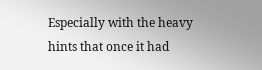Especially with the heavy hints that once it had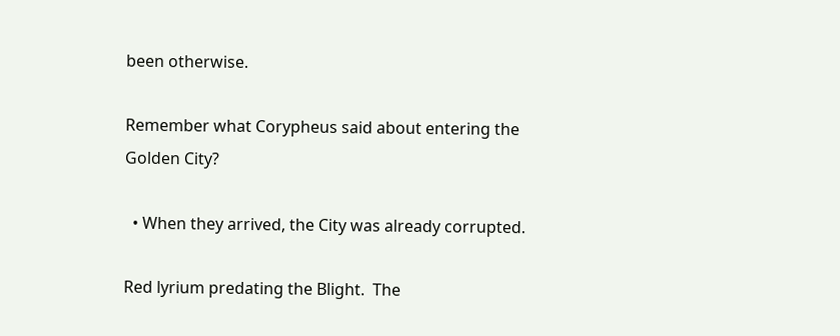been otherwise.

Remember what Corypheus said about entering the Golden City?

  • When they arrived, the City was already corrupted.

Red lyrium predating the Blight.  The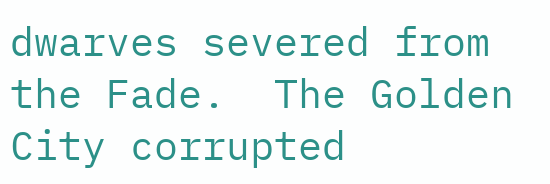dwarves severed from the Fade.  The Golden City corrupted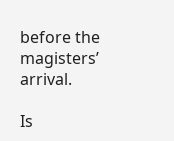before the magisters’ arrival.

Is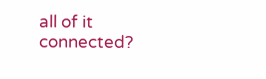all of it connected?